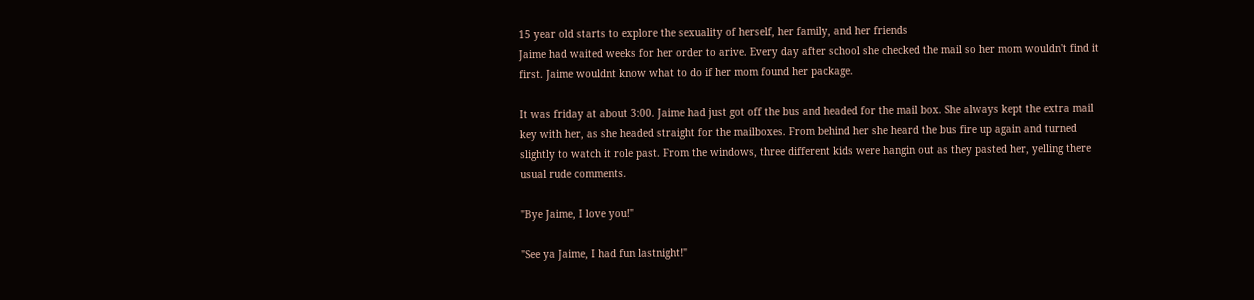15 year old starts to explore the sexuality of herself, her family, and her friends
Jaime had waited weeks for her order to arive. Every day after school she checked the mail so her mom wouldn't find it first. Jaime wouldnt know what to do if her mom found her package.

It was friday at about 3:00. Jaime had just got off the bus and headed for the mail box. She always kept the extra mail key with her, as she headed straight for the mailboxes. From behind her she heard the bus fire up again and turned slightly to watch it role past. From the windows, three different kids were hangin out as they pasted her, yelling there usual rude comments.

"Bye Jaime, I love you!"

"See ya Jaime, I had fun lastnight!"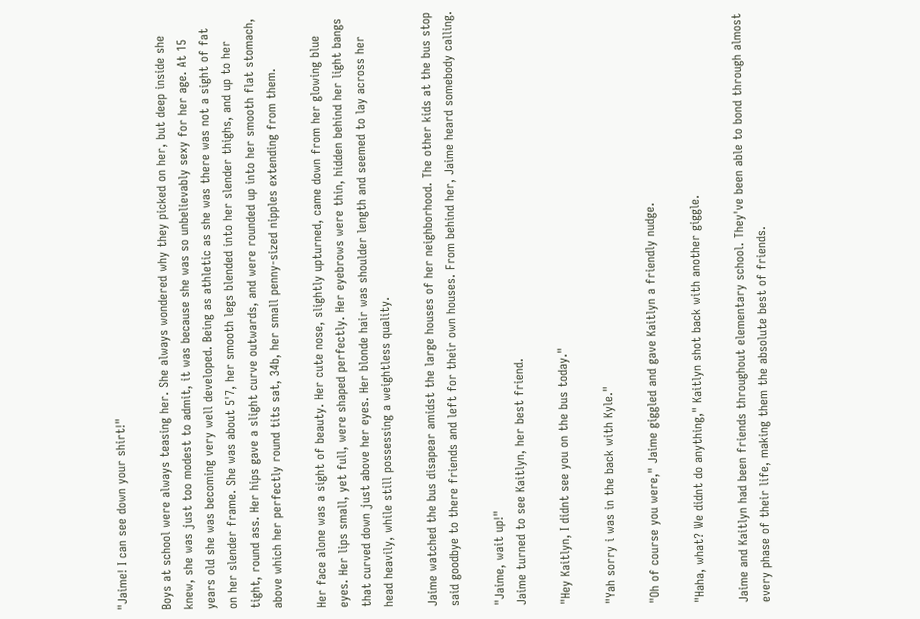"Jaime! I can see down your shirt!"

Boys at school were always teasing her. She always wondered why they picked on her, but deep inside she knew, she was just too modest to admit, it was because she was so unbelievably sexy for her age. At 15 years old she was becoming very well developed. Being as athletic as she was there was not a sight of fat on her slender frame. She was about 5'7, her smooth legs blended into her slender thighs, and up to her tight, round ass. Her hips gave a slight curve outwards, and were rounded up into her smooth flat stomach, above which her perfectly round tits sat, 34b, her small penny-sized nipples extending from them.

Her face alone was a sight of beauty. Her cute nose, slightly upturned, came down from her glowing blue eyes. Her lips small, yet full, were shaped perfectly. Her eyebrows were thin, hidden behind her light bangs that curved down just above her eyes. Her blonde hair was shoulder length and seemed to lay across her head heavily, while still possessing a weightless quality.

Jaime watched the bus disapear amidst the large houses of her neighborhood. The other kids at the bus stop said goodbye to there friends and left for their own houses. From behind her, Jaime heard somebody calling.

"Jaime, wait up!"
Jaime turned to see Kaitlyn, her best friend.

"Hey Kaitlyn, I didnt see you on the bus today."

"Yah sorry i was in the back with Kyle."

"Oh of course you were," Jaime giggled and gave Kaitlyn a friendly nudge.

"Haha, what? We didnt do anything," Kaitlyn shot back with another giggle.

Jaime and Kaitlyn had been friends throughout elementary school. They've been able to bond through almost every phase of their life, making them the absolute best of friends.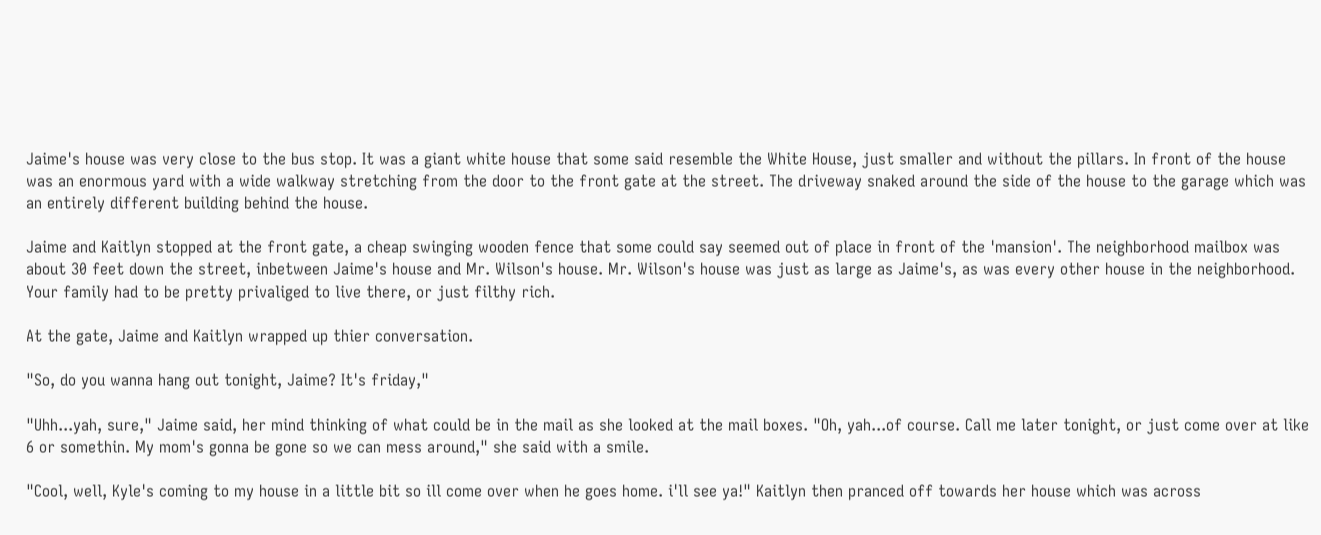Jaime's house was very close to the bus stop. It was a giant white house that some said resemble the White House, just smaller and without the pillars. In front of the house was an enormous yard with a wide walkway stretching from the door to the front gate at the street. The driveway snaked around the side of the house to the garage which was an entirely different building behind the house.

Jaime and Kaitlyn stopped at the front gate, a cheap swinging wooden fence that some could say seemed out of place in front of the 'mansion'. The neighborhood mailbox was about 30 feet down the street, inbetween Jaime's house and Mr. Wilson's house. Mr. Wilson's house was just as large as Jaime's, as was every other house in the neighborhood. Your family had to be pretty privaliged to live there, or just filthy rich.

At the gate, Jaime and Kaitlyn wrapped up thier conversation.

"So, do you wanna hang out tonight, Jaime? It's friday,"

"Uhh...yah, sure," Jaime said, her mind thinking of what could be in the mail as she looked at the mail boxes. "Oh, yah...of course. Call me later tonight, or just come over at like 6 or somethin. My mom's gonna be gone so we can mess around," she said with a smile.

"Cool, well, Kyle's coming to my house in a little bit so ill come over when he goes home. i'll see ya!" Kaitlyn then pranced off towards her house which was across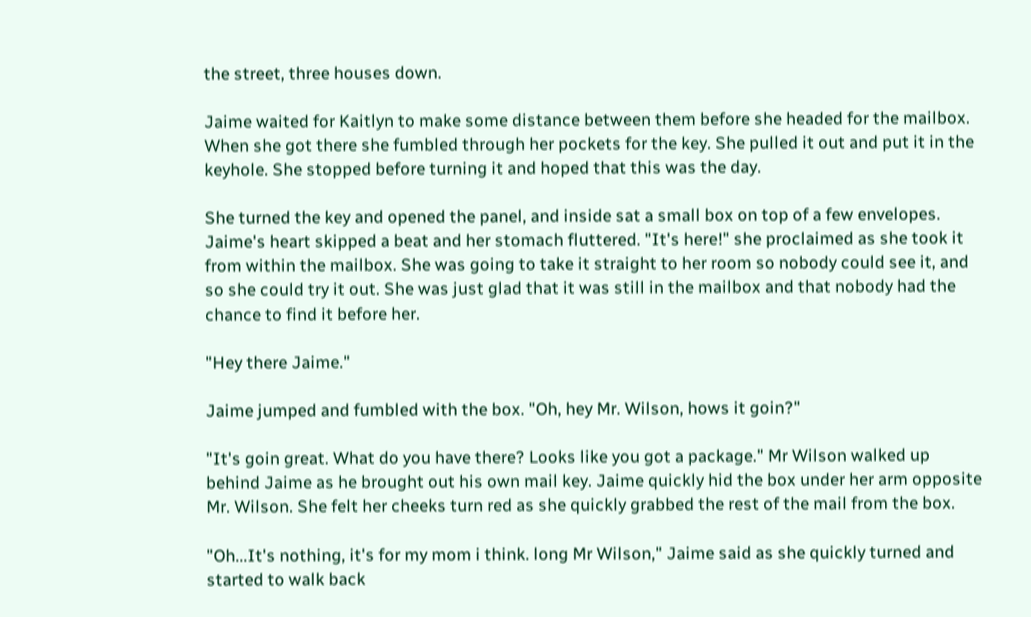the street, three houses down.

Jaime waited for Kaitlyn to make some distance between them before she headed for the mailbox. When she got there she fumbled through her pockets for the key. She pulled it out and put it in the keyhole. She stopped before turning it and hoped that this was the day.

She turned the key and opened the panel, and inside sat a small box on top of a few envelopes.
Jaime's heart skipped a beat and her stomach fluttered. "It's here!" she proclaimed as she took it from within the mailbox. She was going to take it straight to her room so nobody could see it, and so she could try it out. She was just glad that it was still in the mailbox and that nobody had the chance to find it before her.

"Hey there Jaime."

Jaime jumped and fumbled with the box. "Oh, hey Mr. Wilson, hows it goin?"

"It's goin great. What do you have there? Looks like you got a package." Mr Wilson walked up behind Jaime as he brought out his own mail key. Jaime quickly hid the box under her arm opposite Mr. Wilson. She felt her cheeks turn red as she quickly grabbed the rest of the mail from the box.

"Oh...It's nothing, it's for my mom i think. long Mr Wilson," Jaime said as she quickly turned and started to walk back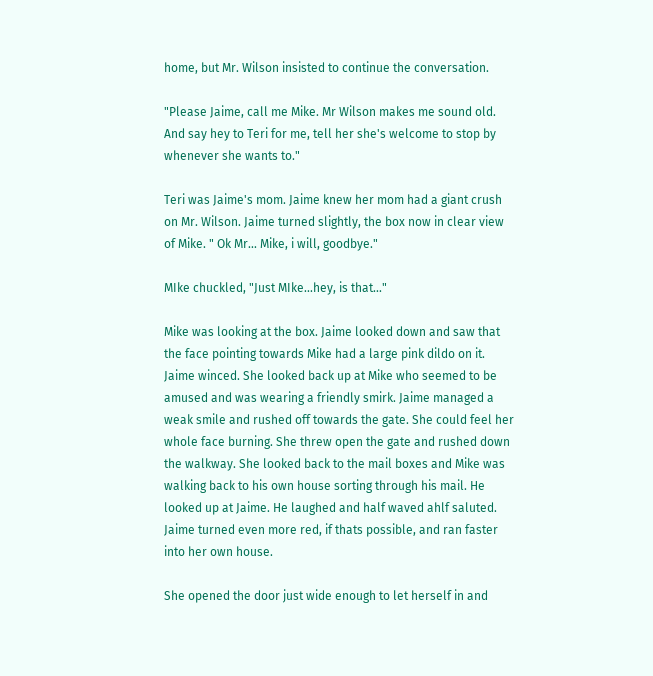home, but Mr. Wilson insisted to continue the conversation.

"Please Jaime, call me Mike. Mr Wilson makes me sound old. And say hey to Teri for me, tell her she's welcome to stop by whenever she wants to."

Teri was Jaime's mom. Jaime knew her mom had a giant crush on Mr. Wilson. Jaime turned slightly, the box now in clear view of Mike. " Ok Mr... Mike, i will, goodbye."

MIke chuckled, "Just MIke...hey, is that..."

Mike was looking at the box. Jaime looked down and saw that the face pointing towards Mike had a large pink dildo on it. Jaime winced. She looked back up at Mike who seemed to be amused and was wearing a friendly smirk. Jaime managed a weak smile and rushed off towards the gate. She could feel her whole face burning. She threw open the gate and rushed down the walkway. She looked back to the mail boxes and Mike was walking back to his own house sorting through his mail. He looked up at Jaime. He laughed and half waved ahlf saluted. Jaime turned even more red, if thats possible, and ran faster into her own house.

She opened the door just wide enough to let herself in and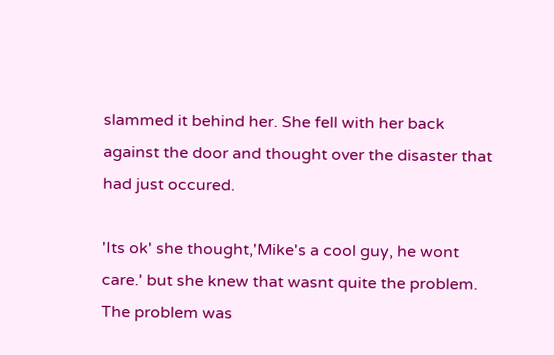slammed it behind her. She fell with her back against the door and thought over the disaster that had just occured.

'Its ok' she thought,'Mike's a cool guy, he wont care.' but she knew that wasnt quite the problem. The problem was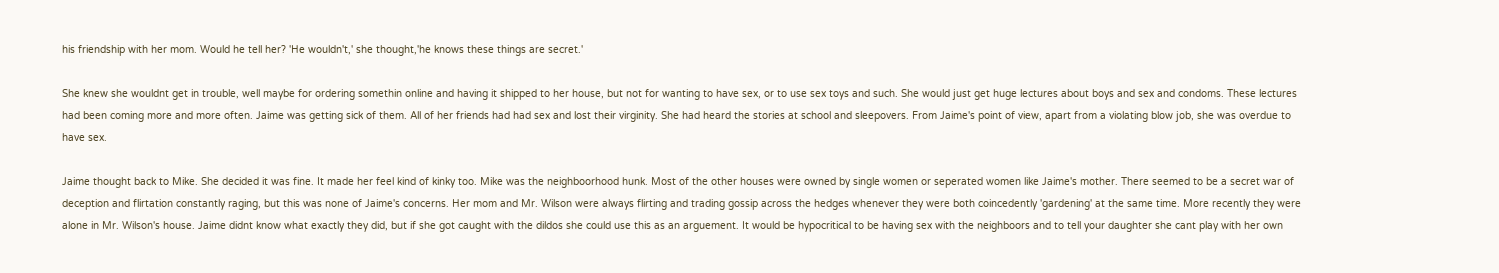his friendship with her mom. Would he tell her? 'He wouldn't,' she thought,'he knows these things are secret.'

She knew she wouldnt get in trouble, well maybe for ordering somethin online and having it shipped to her house, but not for wanting to have sex, or to use sex toys and such. She would just get huge lectures about boys and sex and condoms. These lectures had been coming more and more often. Jaime was getting sick of them. All of her friends had had sex and lost their virginity. She had heard the stories at school and sleepovers. From Jaime's point of view, apart from a violating blow job, she was overdue to have sex.

Jaime thought back to Mike. She decided it was fine. It made her feel kind of kinky too. Mike was the neighboorhood hunk. Most of the other houses were owned by single women or seperated women like Jaime's mother. There seemed to be a secret war of deception and flirtation constantly raging, but this was none of Jaime's concerns. Her mom and Mr. Wilson were always flirting and trading gossip across the hedges whenever they were both coincedently 'gardening' at the same time. More recently they were alone in Mr. Wilson's house. Jaime didnt know what exactly they did, but if she got caught with the dildos she could use this as an arguement. It would be hypocritical to be having sex with the neighboors and to tell your daughter she cant play with her own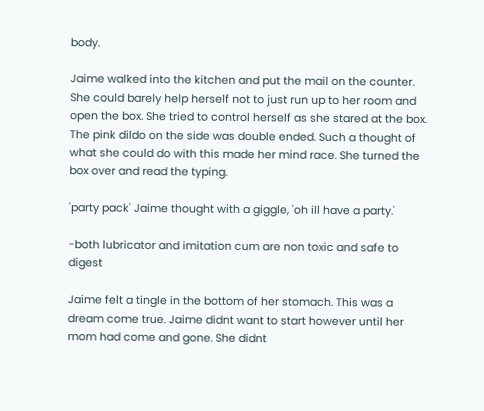body.

Jaime walked into the kitchen and put the mail on the counter. She could barely help herself not to just run up to her room and open the box. She tried to control herself as she stared at the box. The pink dildo on the side was double ended. Such a thought of what she could do with this made her mind race. She turned the box over and read the typing.

'party pack' Jaime thought with a giggle, 'oh ill have a party.'

-both lubricator and imitation cum are non toxic and safe to digest

Jaime felt a tingle in the bottom of her stomach. This was a dream come true. Jaime didnt want to start however until her mom had come and gone. She didnt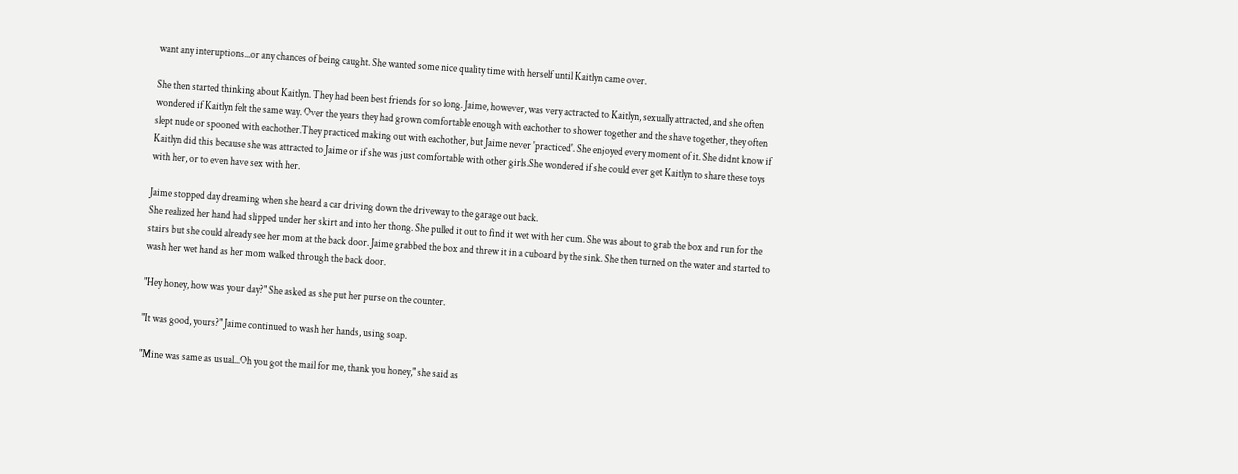want any interuptions...or any chances of being caught. She wanted some nice quality time with herself until Kaitlyn came over.

She then started thinking about Kaitlyn. They had been best friends for so long. Jaime, however, was very actracted to Kaitlyn, sexually attracted, and she often wondered if Kaitlyn felt the same way. Over the years they had grown comfortable enough with eachother to shower together and the shave together, they often slept nude or spooned with eachother.They practiced making out with eachother, but Jaime never 'practiced'. She enjoyed every moment of it. She didnt know if Kaitlyn did this because she was attracted to Jaime or if she was just comfortable with other girls.She wondered if she could ever get Kaitlyn to share these toys with her, or to even have sex with her.

Jaime stopped day dreaming when she heard a car driving down the driveway to the garage out back.
She realized her hand had slipped under her skirt and into her thong. She pulled it out to find it wet with her cum. She was about to grab the box and run for the stairs but she could already see her mom at the back door. Jaime grabbed the box and threw it in a cuboard by the sink. She then turned on the water and started to wash her wet hand as her mom walked through the back door.

"Hey honey, how was your day?" She asked as she put her purse on the counter.

"It was good, yours?" Jaime continued to wash her hands, using soap.

"Mine was same as usual...Oh you got the mail for me, thank you honey," she said as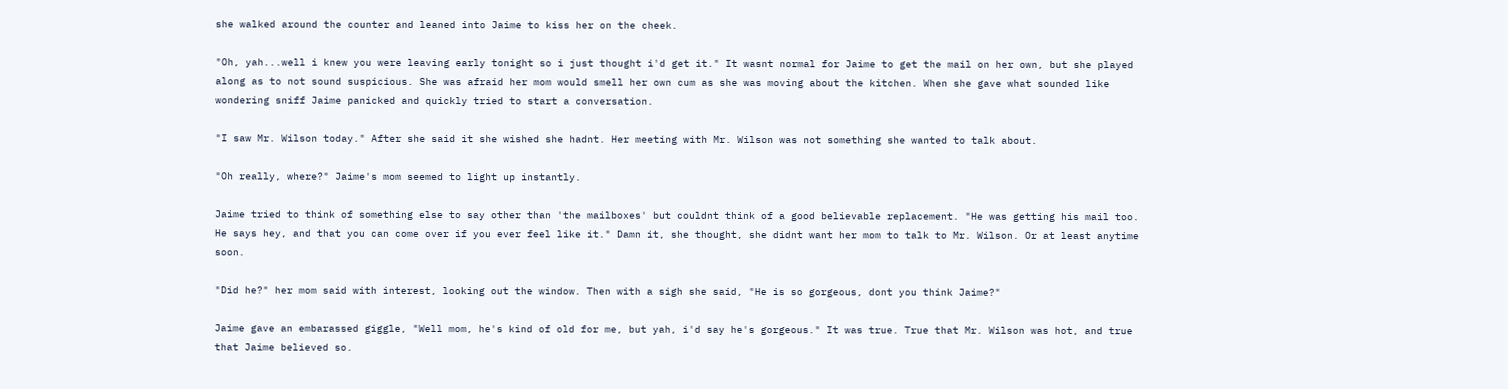she walked around the counter and leaned into Jaime to kiss her on the cheek.

"Oh, yah...well i knew you were leaving early tonight so i just thought i'd get it." It wasnt normal for Jaime to get the mail on her own, but she played along as to not sound suspicious. She was afraid her mom would smell her own cum as she was moving about the kitchen. When she gave what sounded like wondering sniff Jaime panicked and quickly tried to start a conversation.

"I saw Mr. Wilson today." After she said it she wished she hadnt. Her meeting with Mr. Wilson was not something she wanted to talk about.

"Oh really, where?" Jaime's mom seemed to light up instantly.

Jaime tried to think of something else to say other than 'the mailboxes' but couldnt think of a good believable replacement. "He was getting his mail too. He says hey, and that you can come over if you ever feel like it." Damn it, she thought, she didnt want her mom to talk to Mr. Wilson. Or at least anytime soon.

"Did he?" her mom said with interest, looking out the window. Then with a sigh she said, "He is so gorgeous, dont you think Jaime?"

Jaime gave an embarassed giggle, "Well mom, he's kind of old for me, but yah, i'd say he's gorgeous." It was true. True that Mr. Wilson was hot, and true that Jaime believed so.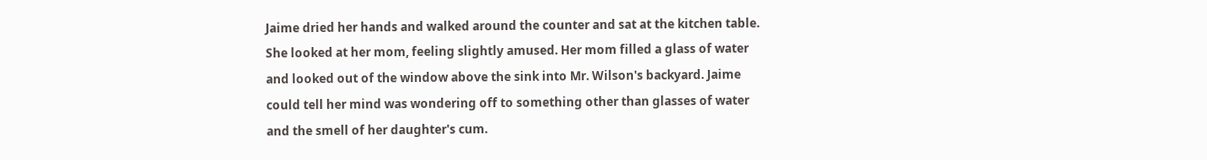Jaime dried her hands and walked around the counter and sat at the kitchen table. She looked at her mom, feeling slightly amused. Her mom filled a glass of water and looked out of the window above the sink into Mr. Wilson's backyard. Jaime could tell her mind was wondering off to something other than glasses of water and the smell of her daughter's cum.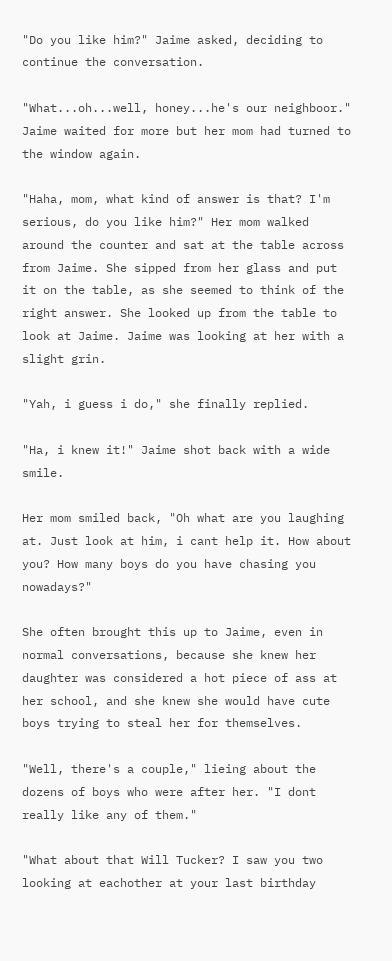"Do you like him?" Jaime asked, deciding to continue the conversation.

"What...oh...well, honey...he's our neighboor." Jaime waited for more but her mom had turned to the window again.

"Haha, mom, what kind of answer is that? I'm serious, do you like him?" Her mom walked around the counter and sat at the table across from Jaime. She sipped from her glass and put it on the table, as she seemed to think of the right answer. She looked up from the table to look at Jaime. Jaime was looking at her with a slight grin.

"Yah, i guess i do," she finally replied.

"Ha, i knew it!" Jaime shot back with a wide smile.

Her mom smiled back, "Oh what are you laughing at. Just look at him, i cant help it. How about you? How many boys do you have chasing you nowadays?"

She often brought this up to Jaime, even in normal conversations, because she knew her daughter was considered a hot piece of ass at her school, and she knew she would have cute boys trying to steal her for themselves.

"Well, there's a couple," lieing about the dozens of boys who were after her. "I dont really like any of them."

"What about that Will Tucker? I saw you two looking at eachother at your last birthday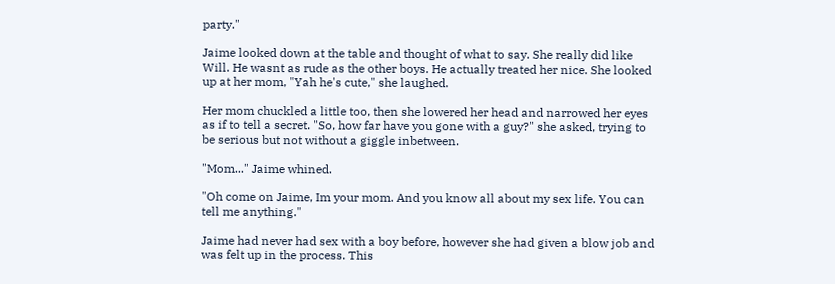party."

Jaime looked down at the table and thought of what to say. She really did like Will. He wasnt as rude as the other boys. He actually treated her nice. She looked up at her mom, "Yah he's cute," she laughed.

Her mom chuckled a little too, then she lowered her head and narrowed her eyes as if to tell a secret. "So, how far have you gone with a guy?" she asked, trying to be serious but not without a giggle inbetween.

"Mom..." Jaime whined.

"Oh come on Jaime, Im your mom. And you know all about my sex life. You can tell me anything."

Jaime had never had sex with a boy before, however she had given a blow job and was felt up in the process. This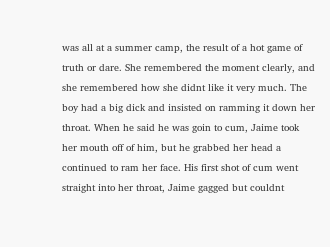was all at a summer camp, the result of a hot game of truth or dare. She remembered the moment clearly, and she remembered how she didnt like it very much. The boy had a big dick and insisted on ramming it down her throat. When he said he was goin to cum, Jaime took her mouth off of him, but he grabbed her head a continued to ram her face. His first shot of cum went straight into her throat, Jaime gagged but couldnt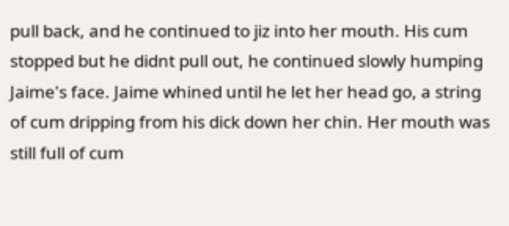pull back, and he continued to jiz into her mouth. His cum stopped but he didnt pull out, he continued slowly humping Jaime's face. Jaime whined until he let her head go, a string of cum dripping from his dick down her chin. Her mouth was still full of cum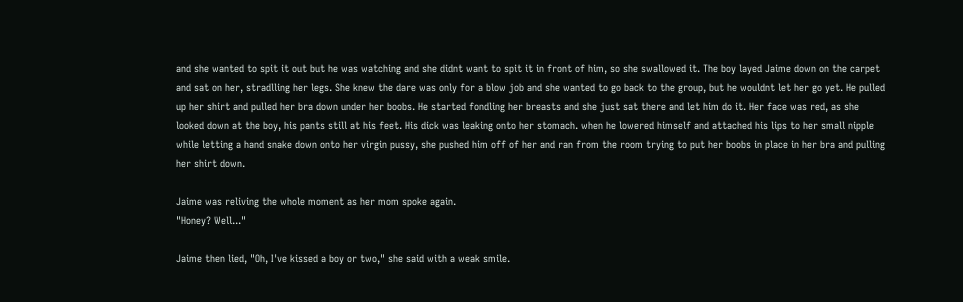and she wanted to spit it out but he was watching and she didnt want to spit it in front of him, so she swallowed it. The boy layed Jaime down on the carpet and sat on her, stradlling her legs. She knew the dare was only for a blow job and she wanted to go back to the group, but he wouldnt let her go yet. He pulled up her shirt and pulled her bra down under her boobs. He started fondling her breasts and she just sat there and let him do it. Her face was red, as she looked down at the boy, his pants still at his feet. His dick was leaking onto her stomach. when he lowered himself and attached his lips to her small nipple while letting a hand snake down onto her virgin pussy, she pushed him off of her and ran from the room trying to put her boobs in place in her bra and pulling her shirt down.

Jaime was reliving the whole moment as her mom spoke again.
"Honey? Well..."

Jaime then lied, "Oh, I've kissed a boy or two," she said with a weak smile.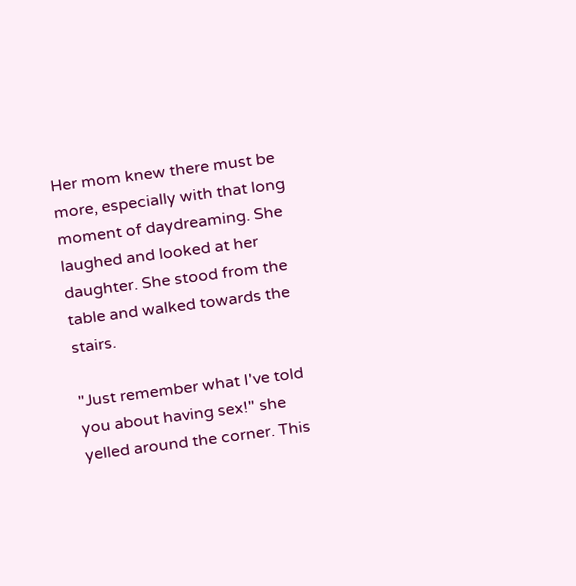Her mom knew there must be more, especially with that long moment of daydreaming. She laughed and looked at her daughter. She stood from the table and walked towards the stairs.

"Just remember what I've told you about having sex!" she yelled around the corner. This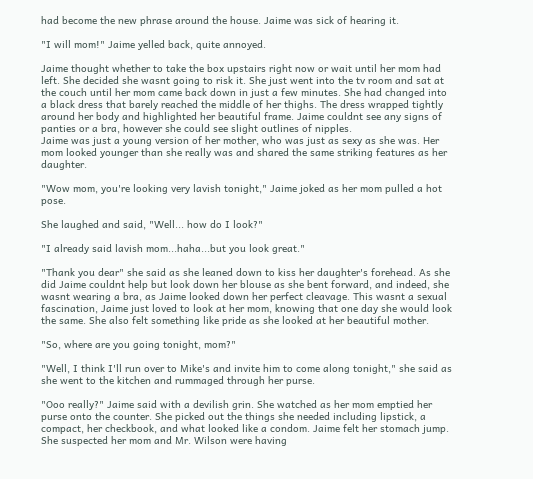had become the new phrase around the house. Jaime was sick of hearing it.

"I will mom!" Jaime yelled back, quite annoyed.

Jaime thought whether to take the box upstairs right now or wait until her mom had left. She decided she wasnt going to risk it. She just went into the tv room and sat at the couch until her mom came back down in just a few minutes. She had changed into a black dress that barely reached the middle of her thighs. The dress wrapped tightly around her body and highlighted her beautiful frame. Jaime couldnt see any signs of panties or a bra, however she could see slight outlines of nipples.
Jaime was just a young version of her mother, who was just as sexy as she was. Her mom looked younger than she really was and shared the same striking features as her daughter.

"Wow mom, you're looking very lavish tonight," Jaime joked as her mom pulled a hot pose.

She laughed and said, "Well... how do I look?"

"I already said lavish mom...haha...but you look great."

"Thank you dear" she said as she leaned down to kiss her daughter's forehead. As she did Jaime couldnt help but look down her blouse as she bent forward, and indeed, she wasnt wearing a bra, as Jaime looked down her perfect cleavage. This wasnt a sexual fascination, Jaime just loved to look at her mom, knowing that one day she would look the same. She also felt something like pride as she looked at her beautiful mother.

"So, where are you going tonight, mom?"

"Well, I think I'll run over to Mike's and invite him to come along tonight," she said as she went to the kitchen and rummaged through her purse.

"Ooo really?" Jaime said with a devilish grin. She watched as her mom emptied her purse onto the counter. She picked out the things she needed including lipstick, a compact, her checkbook, and what looked like a condom. Jaime felt her stomach jump. She suspected her mom and Mr. Wilson were having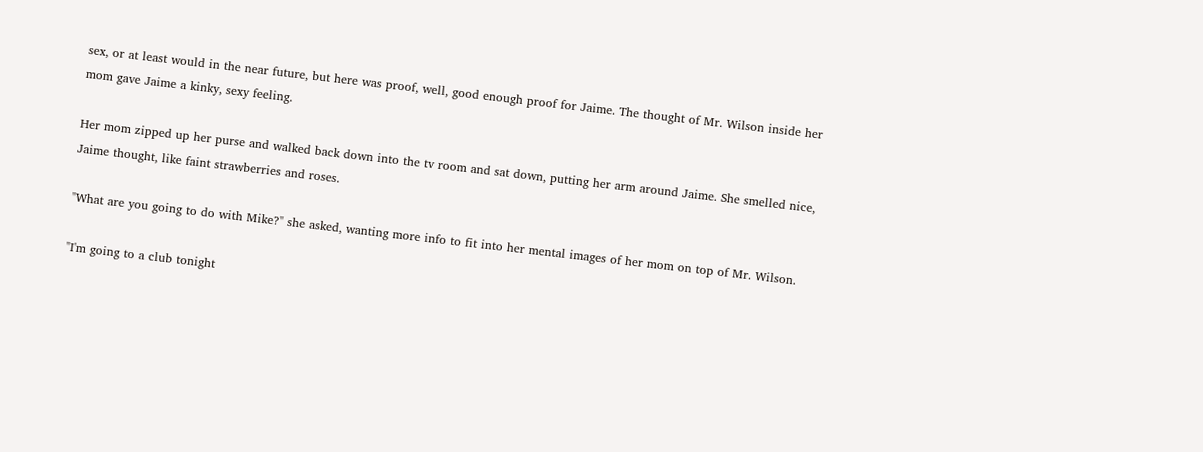sex, or at least would in the near future, but here was proof, well, good enough proof for Jaime. The thought of Mr. Wilson inside her mom gave Jaime a kinky, sexy feeling.

Her mom zipped up her purse and walked back down into the tv room and sat down, putting her arm around Jaime. She smelled nice, Jaime thought, like faint strawberries and roses.

"What are you going to do with Mike?" she asked, wanting more info to fit into her mental images of her mom on top of Mr. Wilson.

"I'm going to a club tonight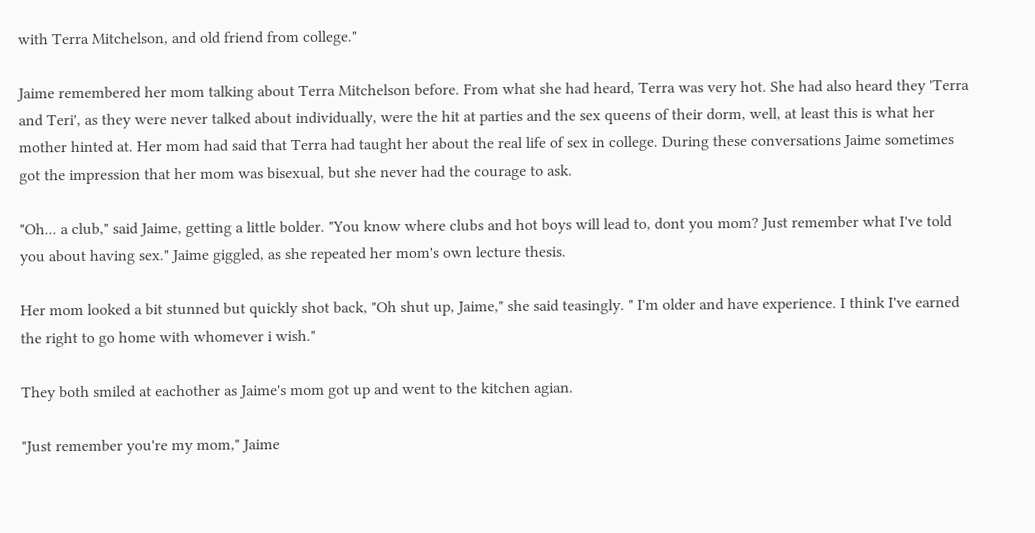with Terra Mitchelson, and old friend from college."

Jaime remembered her mom talking about Terra Mitchelson before. From what she had heard, Terra was very hot. She had also heard they 'Terra and Teri', as they were never talked about individually, were the hit at parties and the sex queens of their dorm, well, at least this is what her mother hinted at. Her mom had said that Terra had taught her about the real life of sex in college. During these conversations Jaime sometimes got the impression that her mom was bisexual, but she never had the courage to ask.

"Oh... a club," said Jaime, getting a little bolder. "You know where clubs and hot boys will lead to, dont you mom? Just remember what I've told you about having sex." Jaime giggled, as she repeated her mom's own lecture thesis.

Her mom looked a bit stunned but quickly shot back, "Oh shut up, Jaime," she said teasingly. " I'm older and have experience. I think I've earned the right to go home with whomever i wish."

They both smiled at eachother as Jaime's mom got up and went to the kitchen agian.

"Just remember you're my mom," Jaime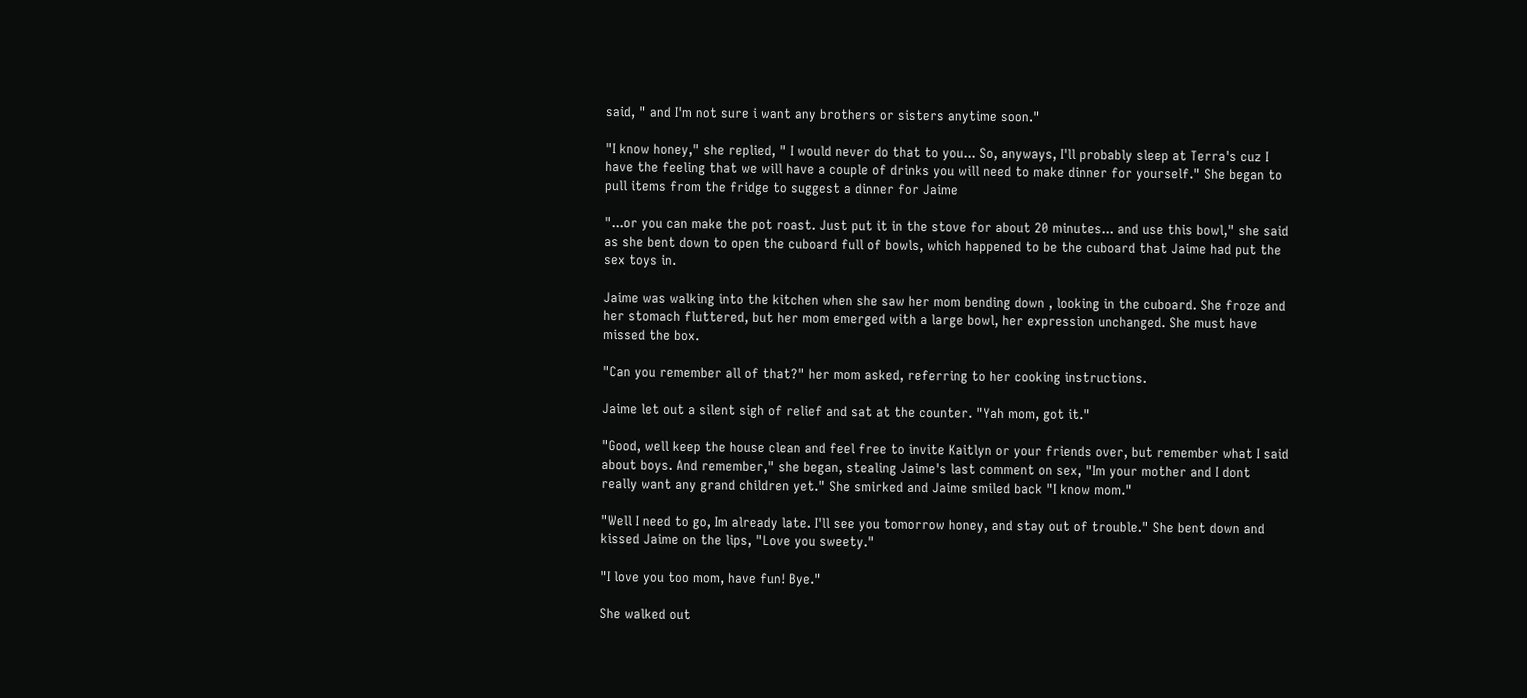said, " and I'm not sure i want any brothers or sisters anytime soon."

"I know honey," she replied, " I would never do that to you... So, anyways, I'll probably sleep at Terra's cuz I have the feeling that we will have a couple of drinks you will need to make dinner for yourself." She began to pull items from the fridge to suggest a dinner for Jaime

"...or you can make the pot roast. Just put it in the stove for about 20 minutes... and use this bowl," she said as she bent down to open the cuboard full of bowls, which happened to be the cuboard that Jaime had put the sex toys in.

Jaime was walking into the kitchen when she saw her mom bending down , looking in the cuboard. She froze and her stomach fluttered, but her mom emerged with a large bowl, her expression unchanged. She must have missed the box.

"Can you remember all of that?" her mom asked, referring to her cooking instructions.

Jaime let out a silent sigh of relief and sat at the counter. "Yah mom, got it."

"Good, well keep the house clean and feel free to invite Kaitlyn or your friends over, but remember what I said about boys. And remember," she began, stealing Jaime's last comment on sex, "Im your mother and I dont really want any grand children yet." She smirked and Jaime smiled back "I know mom."

"Well I need to go, Im already late. I'll see you tomorrow honey, and stay out of trouble." She bent down and kissed Jaime on the lips, "Love you sweety."

"I love you too mom, have fun! Bye."

She walked out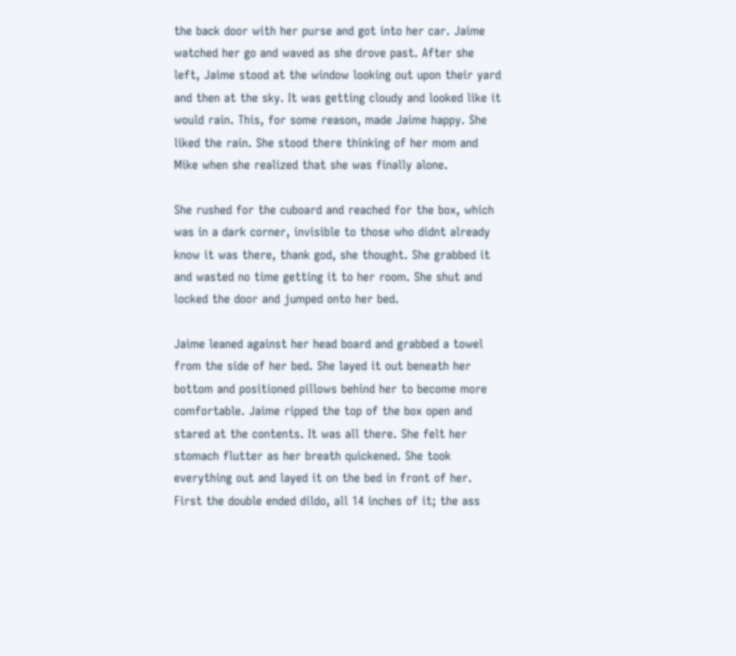the back door with her purse and got into her car. Jaime watched her go and waved as she drove past. After she left, Jaime stood at the window looking out upon their yard and then at the sky. It was getting cloudy and looked like it would rain. This, for some reason, made Jaime happy. She liked the rain. She stood there thinking of her mom and Mike when she realized that she was finally alone.

She rushed for the cuboard and reached for the box, which was in a dark corner, invisible to those who didnt already know it was there, thank god, she thought. She grabbed it and wasted no time getting it to her room. She shut and locked the door and jumped onto her bed.

Jaime leaned against her head board and grabbed a towel from the side of her bed. She layed it out beneath her bottom and positioned pillows behind her to become more comfortable. Jaime ripped the top of the box open and stared at the contents. It was all there. She felt her stomach flutter as her breath quickened. She took everything out and layed it on the bed in front of her. First the double ended dildo, all 14 inches of it; the ass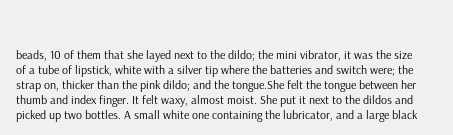beads, 10 of them that she layed next to the dildo; the mini vibrator, it was the size of a tube of lipstick, white with a silver tip where the batteries and switch were; the strap on, thicker than the pink dildo; and the tongue.She felt the tongue between her thumb and index finger. It felt waxy, almost moist. She put it next to the dildos and picked up two bottles. A small white one containing the lubricator, and a large black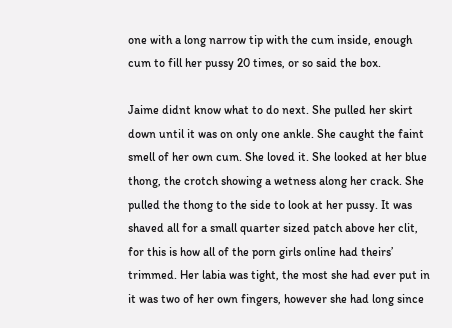one with a long narrow tip with the cum inside, enough cum to fill her pussy 20 times, or so said the box.

Jaime didnt know what to do next. She pulled her skirt down until it was on only one ankle. She caught the faint smell of her own cum. She loved it. She looked at her blue thong, the crotch showing a wetness along her crack. She pulled the thong to the side to look at her pussy. It was shaved all for a small quarter sized patch above her clit, for this is how all of the porn girls online had theirs’ trimmed. Her labia was tight, the most she had ever put in it was two of her own fingers, however she had long since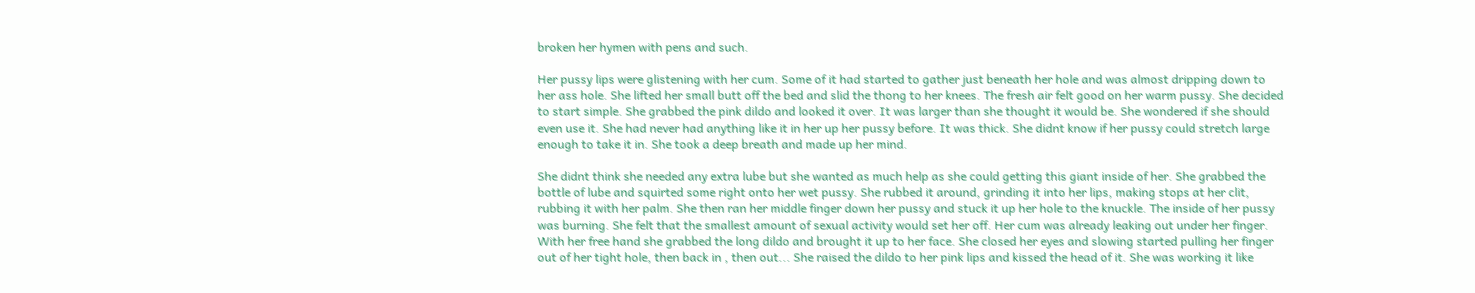broken her hymen with pens and such.

Her pussy lips were glistening with her cum. Some of it had started to gather just beneath her hole and was almost dripping down to her ass hole. She lifted her small butt off the bed and slid the thong to her knees. The fresh air felt good on her warm pussy. She decided to start simple. She grabbed the pink dildo and looked it over. It was larger than she thought it would be. She wondered if she should even use it. She had never had anything like it in her up her pussy before. It was thick. She didnt know if her pussy could stretch large enough to take it in. She took a deep breath and made up her mind.

She didnt think she needed any extra lube but she wanted as much help as she could getting this giant inside of her. She grabbed the bottle of lube and squirted some right onto her wet pussy. She rubbed it around, grinding it into her lips, making stops at her clit, rubbing it with her palm. She then ran her middle finger down her pussy and stuck it up her hole to the knuckle. The inside of her pussy was burning. She felt that the smallest amount of sexual activity would set her off. Her cum was already leaking out under her finger. With her free hand she grabbed the long dildo and brought it up to her face. She closed her eyes and slowing started pulling her finger out of her tight hole, then back in , then out... She raised the dildo to her pink lips and kissed the head of it. She was working it like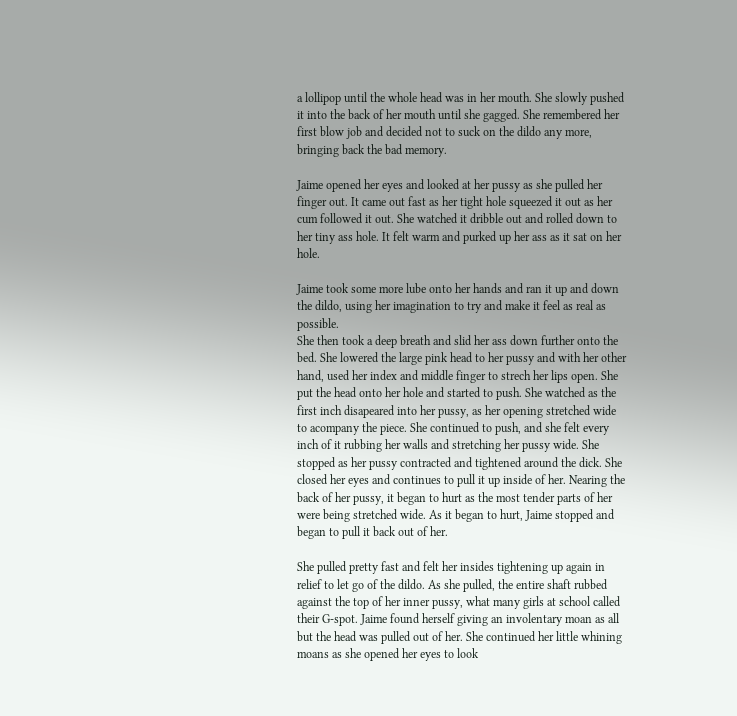a lollipop until the whole head was in her mouth. She slowly pushed it into the back of her mouth until she gagged. She remembered her first blow job and decided not to suck on the dildo any more, bringing back the bad memory.

Jaime opened her eyes and looked at her pussy as she pulled her finger out. It came out fast as her tight hole squeezed it out as her cum followed it out. She watched it dribble out and rolled down to her tiny ass hole. It felt warm and purked up her ass as it sat on her hole.

Jaime took some more lube onto her hands and ran it up and down the dildo, using her imagination to try and make it feel as real as possible.
She then took a deep breath and slid her ass down further onto the bed. She lowered the large pink head to her pussy and with her other hand, used her index and middle finger to strech her lips open. She put the head onto her hole and started to push. She watched as the first inch disapeared into her pussy, as her opening stretched wide to acompany the piece. She continued to push, and she felt every inch of it rubbing her walls and stretching her pussy wide. She stopped as her pussy contracted and tightened around the dick. She closed her eyes and continues to pull it up inside of her. Nearing the back of her pussy, it began to hurt as the most tender parts of her were being stretched wide. As it began to hurt, Jaime stopped and began to pull it back out of her.

She pulled pretty fast and felt her insides tightening up again in relief to let go of the dildo. As she pulled, the entire shaft rubbed against the top of her inner pussy, what many girls at school called their G-spot. Jaime found herself giving an involentary moan as all but the head was pulled out of her. She continued her little whining moans as she opened her eyes to look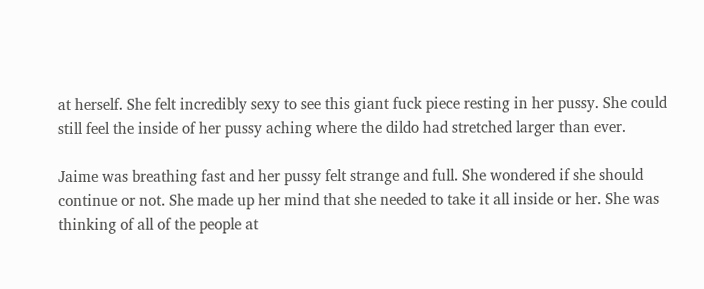at herself. She felt incredibly sexy to see this giant fuck piece resting in her pussy. She could still feel the inside of her pussy aching where the dildo had stretched larger than ever.

Jaime was breathing fast and her pussy felt strange and full. She wondered if she should continue or not. She made up her mind that she needed to take it all inside or her. She was thinking of all of the people at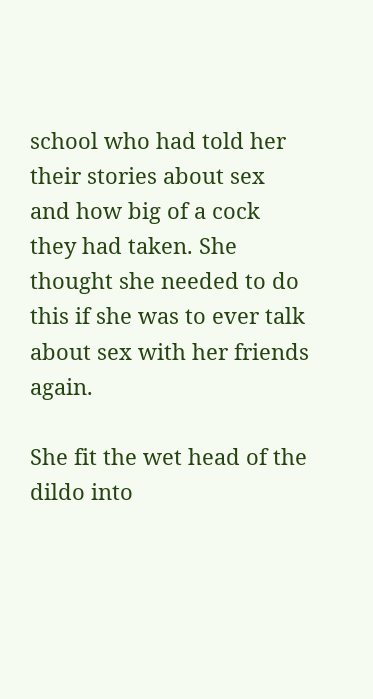school who had told her their stories about sex and how big of a cock they had taken. She thought she needed to do this if she was to ever talk about sex with her friends again.

She fit the wet head of the dildo into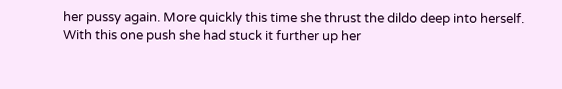her pussy again. More quickly this time she thrust the dildo deep into herself. With this one push she had stuck it further up her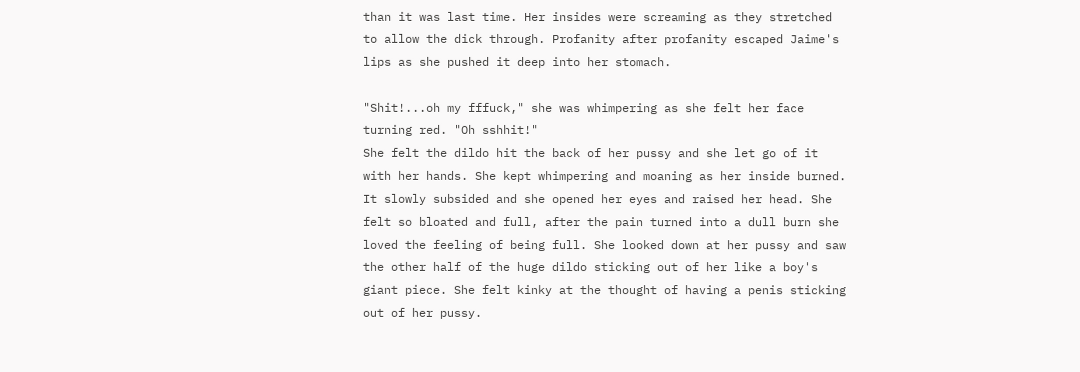than it was last time. Her insides were screaming as they stretched to allow the dick through. Profanity after profanity escaped Jaime's lips as she pushed it deep into her stomach.

"Shit!...oh my fffuck," she was whimpering as she felt her face turning red. "Oh sshhit!"
She felt the dildo hit the back of her pussy and she let go of it with her hands. She kept whimpering and moaning as her inside burned. It slowly subsided and she opened her eyes and raised her head. She felt so bloated and full, after the pain turned into a dull burn she loved the feeling of being full. She looked down at her pussy and saw the other half of the huge dildo sticking out of her like a boy's giant piece. She felt kinky at the thought of having a penis sticking out of her pussy.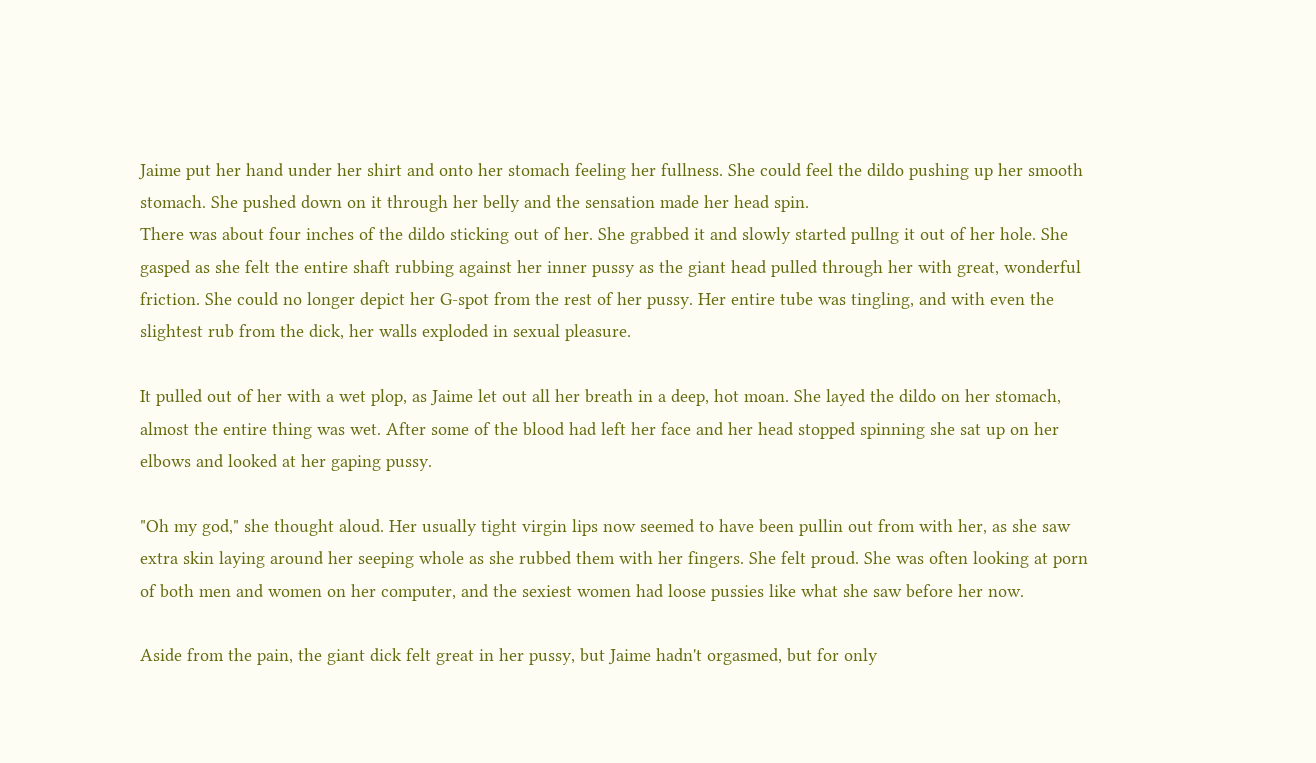Jaime put her hand under her shirt and onto her stomach feeling her fullness. She could feel the dildo pushing up her smooth stomach. She pushed down on it through her belly and the sensation made her head spin.
There was about four inches of the dildo sticking out of her. She grabbed it and slowly started pullng it out of her hole. She gasped as she felt the entire shaft rubbing against her inner pussy as the giant head pulled through her with great, wonderful friction. She could no longer depict her G-spot from the rest of her pussy. Her entire tube was tingling, and with even the slightest rub from the dick, her walls exploded in sexual pleasure.

It pulled out of her with a wet plop, as Jaime let out all her breath in a deep, hot moan. She layed the dildo on her stomach, almost the entire thing was wet. After some of the blood had left her face and her head stopped spinning she sat up on her elbows and looked at her gaping pussy.

"Oh my god," she thought aloud. Her usually tight virgin lips now seemed to have been pullin out from with her, as she saw extra skin laying around her seeping whole as she rubbed them with her fingers. She felt proud. She was often looking at porn of both men and women on her computer, and the sexiest women had loose pussies like what she saw before her now.

Aside from the pain, the giant dick felt great in her pussy, but Jaime hadn't orgasmed, but for only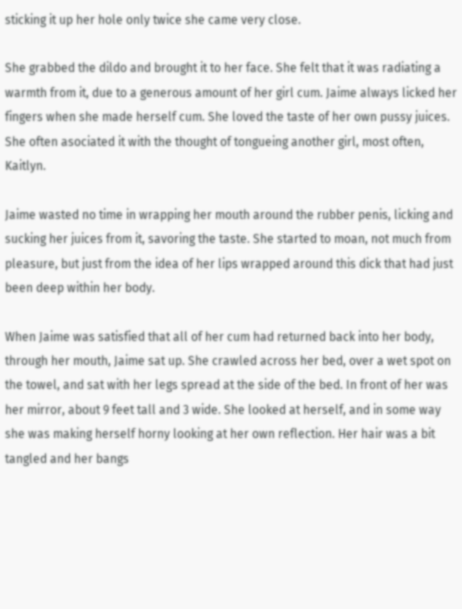sticking it up her hole only twice she came very close.

She grabbed the dildo and brought it to her face. She felt that it was radiating a warmth from it, due to a generous amount of her girl cum. Jaime always licked her fingers when she made herself cum. She loved the taste of her own pussy juices. She often asociated it with the thought of tongueing another girl, most often, Kaitlyn.

Jaime wasted no time in wrapping her mouth around the rubber penis, licking and sucking her juices from it, savoring the taste. She started to moan, not much from pleasure, but just from the idea of her lips wrapped around this dick that had just been deep within her body.

When Jaime was satisfied that all of her cum had returned back into her body, through her mouth, Jaime sat up. She crawled across her bed, over a wet spot on the towel, and sat with her legs spread at the side of the bed. In front of her was her mirror, about 9 feet tall and 3 wide. She looked at herself, and in some way she was making herself horny looking at her own reflection. Her hair was a bit tangled and her bangs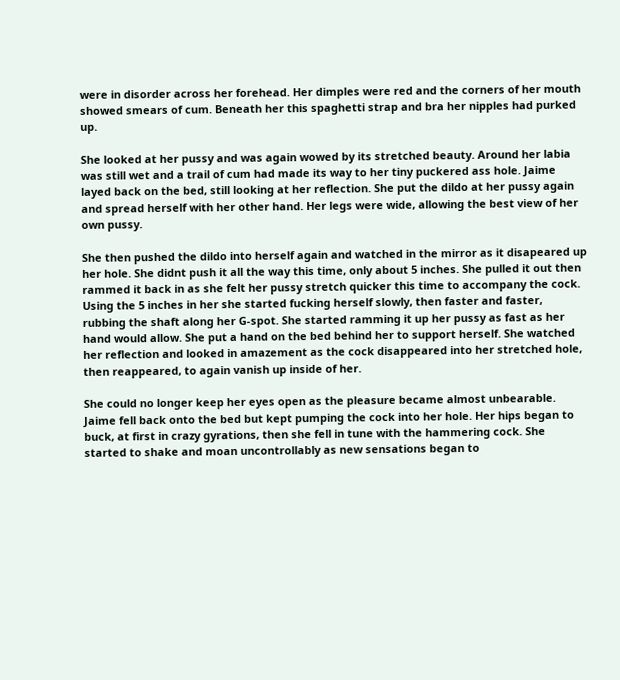were in disorder across her forehead. Her dimples were red and the corners of her mouth showed smears of cum. Beneath her this spaghetti strap and bra her nipples had purked up.

She looked at her pussy and was again wowed by its stretched beauty. Around her labia was still wet and a trail of cum had made its way to her tiny puckered ass hole. Jaime layed back on the bed, still looking at her reflection. She put the dildo at her pussy again and spread herself with her other hand. Her legs were wide, allowing the best view of her own pussy.

She then pushed the dildo into herself again and watched in the mirror as it disapeared up her hole. She didnt push it all the way this time, only about 5 inches. She pulled it out then rammed it back in as she felt her pussy stretch quicker this time to accompany the cock. Using the 5 inches in her she started fucking herself slowly, then faster and faster, rubbing the shaft along her G-spot. She started ramming it up her pussy as fast as her hand would allow. She put a hand on the bed behind her to support herself. She watched her reflection and looked in amazement as the cock disappeared into her stretched hole, then reappeared, to again vanish up inside of her.

She could no longer keep her eyes open as the pleasure became almost unbearable. Jaime fell back onto the bed but kept pumping the cock into her hole. Her hips began to buck, at first in crazy gyrations, then she fell in tune with the hammering cock. She started to shake and moan uncontrollably as new sensations began to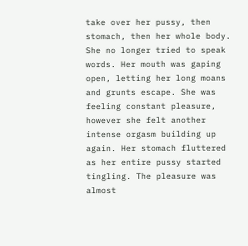take over her pussy, then stomach, then her whole body. She no longer tried to speak words. Her mouth was gaping open, letting her long moans and grunts escape. She was feeling constant pleasure, however she felt another intense orgasm building up again. Her stomach fluttered as her entire pussy started tingling. The pleasure was almost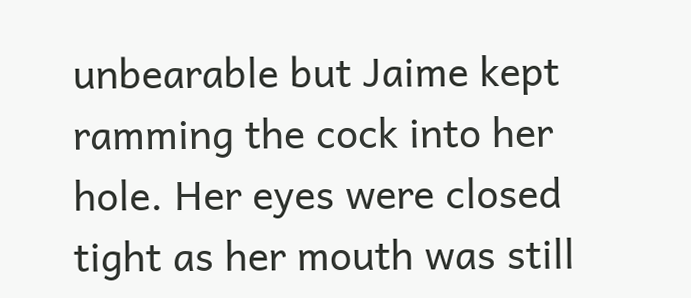unbearable but Jaime kept ramming the cock into her hole. Her eyes were closed tight as her mouth was still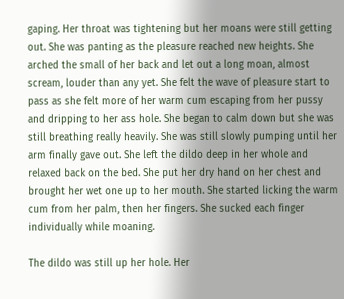gaping. Her throat was tightening but her moans were still getting out. She was panting as the pleasure reached new heights. She arched the small of her back and let out a long moan, almost scream, louder than any yet. She felt the wave of pleasure start to pass as she felt more of her warm cum escaping from her pussy and dripping to her ass hole. She began to calm down but she was still breathing really heavily. She was still slowly pumping until her arm finally gave out. She left the dildo deep in her whole and relaxed back on the bed. She put her dry hand on her chest and brought her wet one up to her mouth. She started licking the warm cum from her palm, then her fingers. She sucked each finger individually while moaning.

The dildo was still up her hole. Her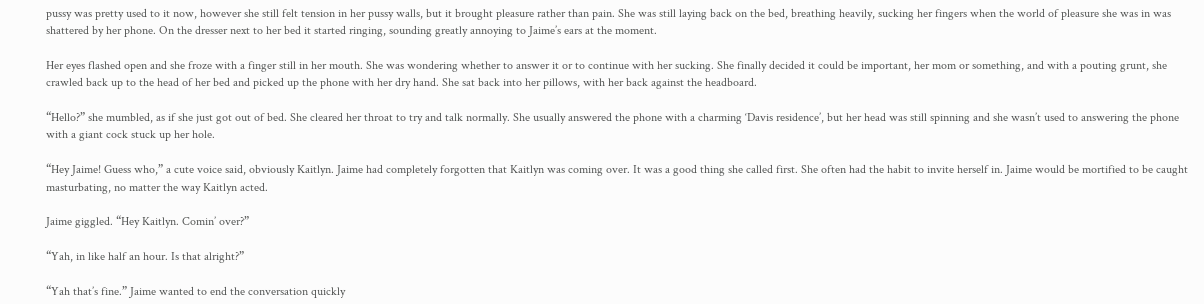pussy was pretty used to it now, however she still felt tension in her pussy walls, but it brought pleasure rather than pain. She was still laying back on the bed, breathing heavily, sucking her fingers when the world of pleasure she was in was shattered by her phone. On the dresser next to her bed it started ringing, sounding greatly annoying to Jaime’s ears at the moment.

Her eyes flashed open and she froze with a finger still in her mouth. She was wondering whether to answer it or to continue with her sucking. She finally decided it could be important, her mom or something, and with a pouting grunt, she crawled back up to the head of her bed and picked up the phone with her dry hand. She sat back into her pillows, with her back against the headboard.

“Hello?” she mumbled, as if she just got out of bed. She cleared her throat to try and talk normally. She usually answered the phone with a charming ‘Davis residence’, but her head was still spinning and she wasn’t used to answering the phone with a giant cock stuck up her hole.

“Hey Jaime! Guess who,” a cute voice said, obviously Kaitlyn. Jaime had completely forgotten that Kaitlyn was coming over. It was a good thing she called first. She often had the habit to invite herself in. Jaime would be mortified to be caught masturbating, no matter the way Kaitlyn acted.

Jaime giggled. “Hey Kaitlyn. Comin’ over?”

“Yah, in like half an hour. Is that alright?”

“Yah that’s fine.” Jaime wanted to end the conversation quickly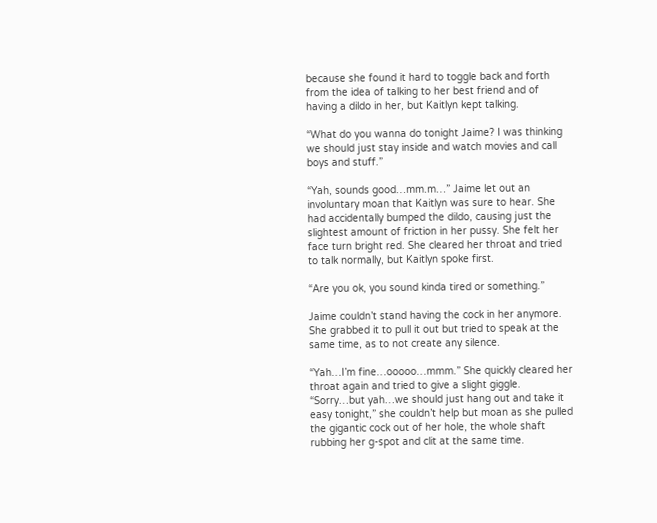because she found it hard to toggle back and forth from the idea of talking to her best friend and of having a dildo in her, but Kaitlyn kept talking.

“What do you wanna do tonight Jaime? I was thinking we should just stay inside and watch movies and call boys and stuff.”

“Yah, sounds good…mm.m…” Jaime let out an involuntary moan that Kaitlyn was sure to hear. She had accidentally bumped the dildo, causing just the slightest amount of friction in her pussy. She felt her face turn bright red. She cleared her throat and tried to talk normally, but Kaitlyn spoke first.

“Are you ok, you sound kinda tired or something.”

Jaime couldn’t stand having the cock in her anymore. She grabbed it to pull it out but tried to speak at the same time, as to not create any silence.

“Yah…I’m fine…ooooo…mmm.” She quickly cleared her throat again and tried to give a slight giggle. “Sorry…but yah…we should just hang out and take it easy tonight,” she couldn’t help but moan as she pulled the gigantic cock out of her hole, the whole shaft rubbing her g-spot and clit at the same time.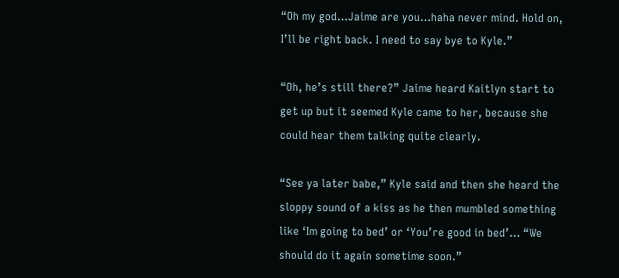“Oh my god…Jaime are you…haha never mind. Hold on, I’ll be right back. I need to say bye to Kyle.”

“Oh, he’s still there?” Jaime heard Kaitlyn start to get up but it seemed Kyle came to her, because she could hear them talking quite clearly.

“See ya later babe,” Kyle said and then she heard the sloppy sound of a kiss as he then mumbled something like ‘Im going to bed’ or ‘You’re good in bed’… “We should do it again sometime soon.”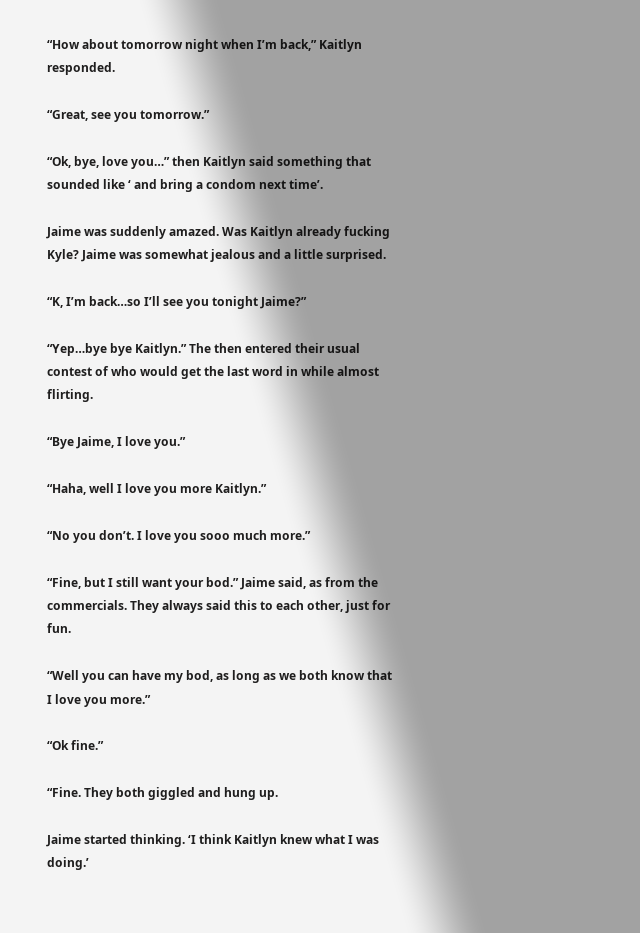“How about tomorrow night when I’m back,” Kaitlyn responded.

“Great, see you tomorrow.”

“Ok, bye, love you…” then Kaitlyn said something that sounded like ‘ and bring a condom next time’.

Jaime was suddenly amazed. Was Kaitlyn already fucking Kyle? Jaime was somewhat jealous and a little surprised.

“K, I’m back…so I’ll see you tonight Jaime?”

“Yep…bye bye Kaitlyn.” The then entered their usual contest of who would get the last word in while almost flirting.

“Bye Jaime, I love you.”

“Haha, well I love you more Kaitlyn.”

“No you don’t. I love you sooo much more.”

“Fine, but I still want your bod.” Jaime said, as from the commercials. They always said this to each other, just for fun.

“Well you can have my bod, as long as we both know that I love you more.”

“Ok fine.”

“Fine. They both giggled and hung up.

Jaime started thinking. ‘I think Kaitlyn knew what I was doing.’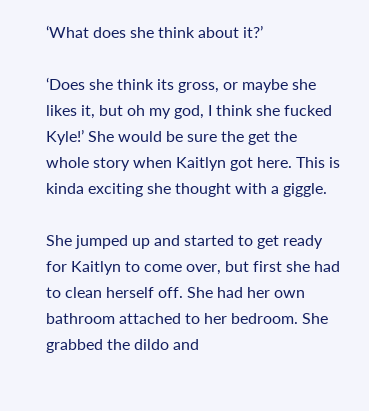‘What does she think about it?’

‘Does she think its gross, or maybe she likes it, but oh my god, I think she fucked Kyle!’ She would be sure the get the whole story when Kaitlyn got here. This is kinda exciting she thought with a giggle.

She jumped up and started to get ready for Kaitlyn to come over, but first she had to clean herself off. She had her own bathroom attached to her bedroom. She grabbed the dildo and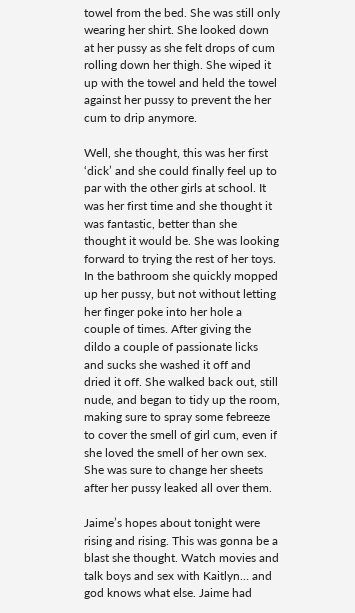towel from the bed. She was still only wearing her shirt. She looked down at her pussy as she felt drops of cum rolling down her thigh. She wiped it up with the towel and held the towel against her pussy to prevent the her cum to drip anymore.

Well, she thought, this was her first ‘dick’ and she could finally feel up to par with the other girls at school. It was her first time and she thought it was fantastic, better than she thought it would be. She was looking forward to trying the rest of her toys. In the bathroom she quickly mopped up her pussy, but not without letting her finger poke into her hole a couple of times. After giving the dildo a couple of passionate licks and sucks she washed it off and dried it off. She walked back out, still nude, and began to tidy up the room, making sure to spray some febreeze to cover the smell of girl cum, even if she loved the smell of her own sex. She was sure to change her sheets after her pussy leaked all over them.

Jaime’s hopes about tonight were rising and rising. This was gonna be a blast she thought. Watch movies and talk boys and sex with Kaitlyn… and god knows what else. Jaime had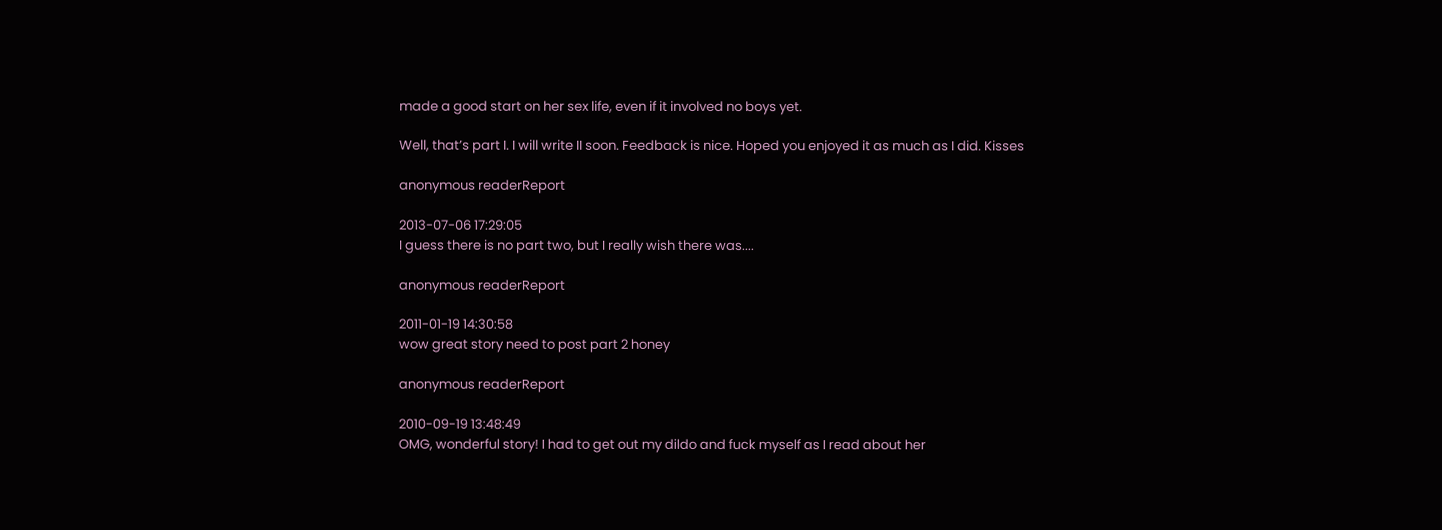made a good start on her sex life, even if it involved no boys yet.

Well, that’s part I. I will write II soon. Feedback is nice. Hoped you enjoyed it as much as I did. Kisses

anonymous readerReport

2013-07-06 17:29:05
I guess there is no part two, but I really wish there was....

anonymous readerReport

2011-01-19 14:30:58
wow great story need to post part 2 honey

anonymous readerReport

2010-09-19 13:48:49
OMG, wonderful story! I had to get out my dildo and fuck myself as I read about her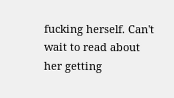fucking herself. Can't wait to read about her getting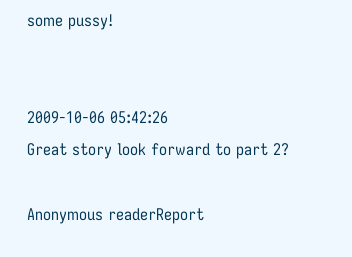some pussy!


2009-10-06 05:42:26
Great story look forward to part 2?

Anonymous readerReport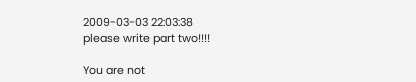2009-03-03 22:03:38
please write part two!!!!

You are not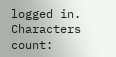logged in.
Characters count: